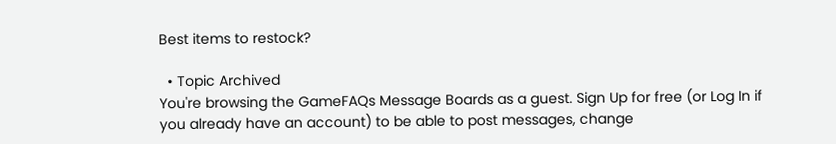Best items to restock?

  • Topic Archived
You're browsing the GameFAQs Message Boards as a guest. Sign Up for free (or Log In if you already have an account) to be able to post messages, change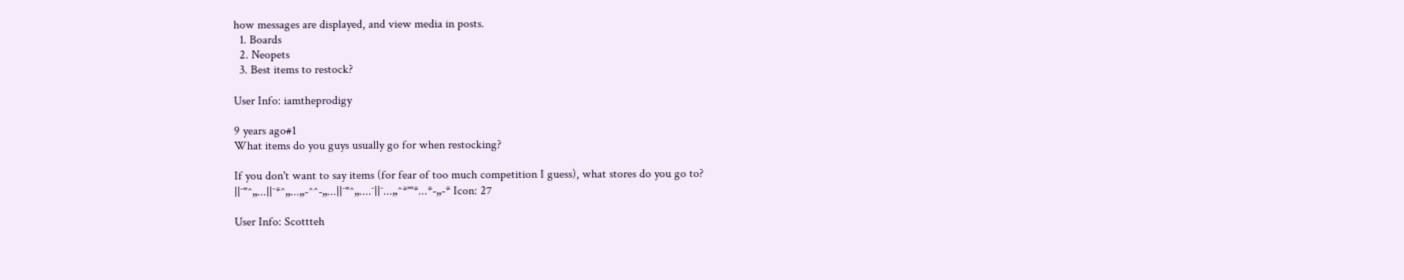how messages are displayed, and view media in posts.
  1. Boards
  2. Neopets
  3. Best items to restock?

User Info: iamtheprodigy

9 years ago#1
What items do you guys usually go for when restocking?

If you don't want to say items (for fear of too much competition I guess), what stores do you go to?
||¯"^„...||¯*^„...„-^^-„...||¯"^„....¯||¯...„^*'''*...*-„-* Icon: 27

User Info: Scottteh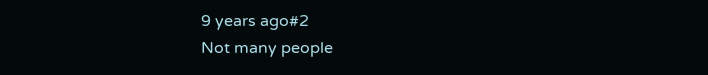9 years ago#2
Not many people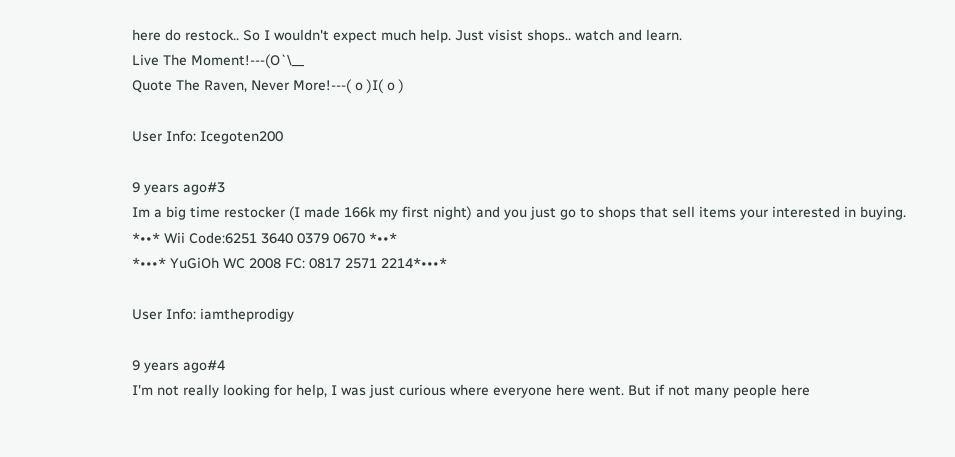here do restock.. So I wouldn't expect much help. Just visist shops.. watch and learn.
Live The Moment!---(O`\__
Quote The Raven, Never More!---( o )I( o )

User Info: Icegoten200

9 years ago#3
Im a big time restocker (I made 166k my first night) and you just go to shops that sell items your interested in buying.
*••* Wii Code:6251 3640 0379 0670 *••*
*•••* YuGiOh WC 2008 FC: 0817 2571 2214*•••*

User Info: iamtheprodigy

9 years ago#4
I'm not really looking for help, I was just curious where everyone here went. But if not many people here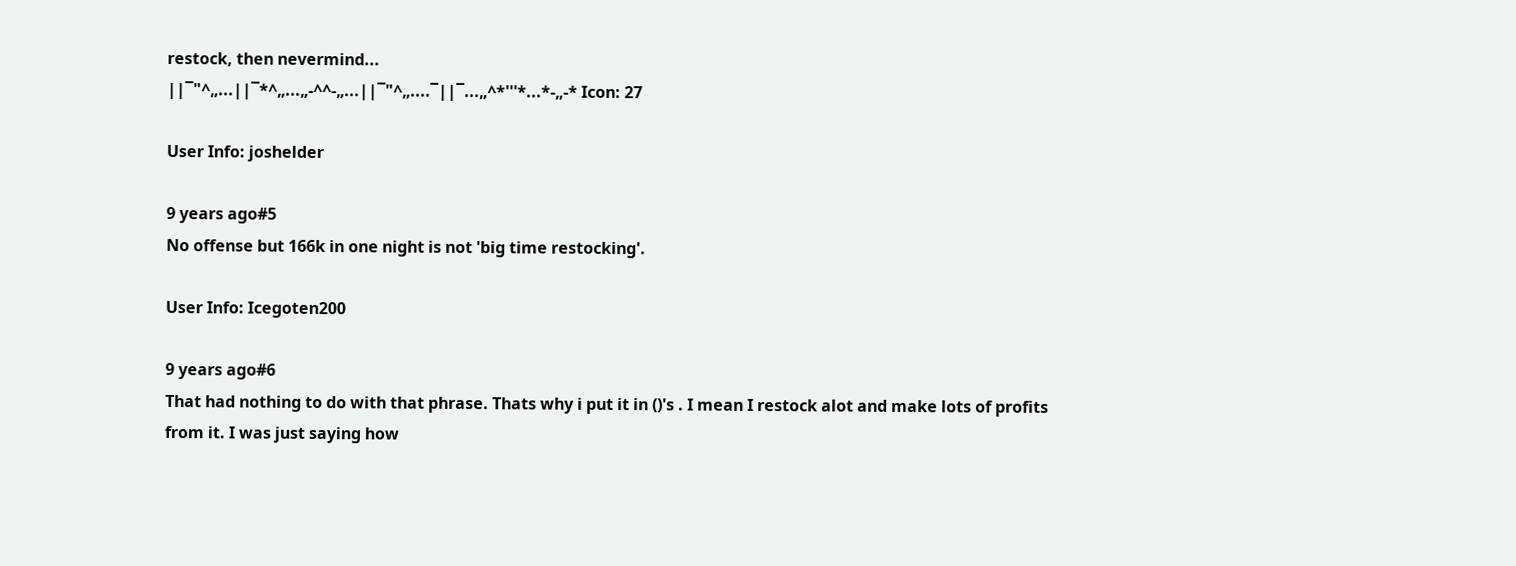restock, then nevermind...
||¯"^„...||¯*^„...„-^^-„...||¯"^„....¯||¯...„^*'''*...*-„-* Icon: 27

User Info: joshelder

9 years ago#5
No offense but 166k in one night is not 'big time restocking'.

User Info: Icegoten200

9 years ago#6
That had nothing to do with that phrase. Thats why i put it in ()'s . I mean I restock alot and make lots of profits from it. I was just saying how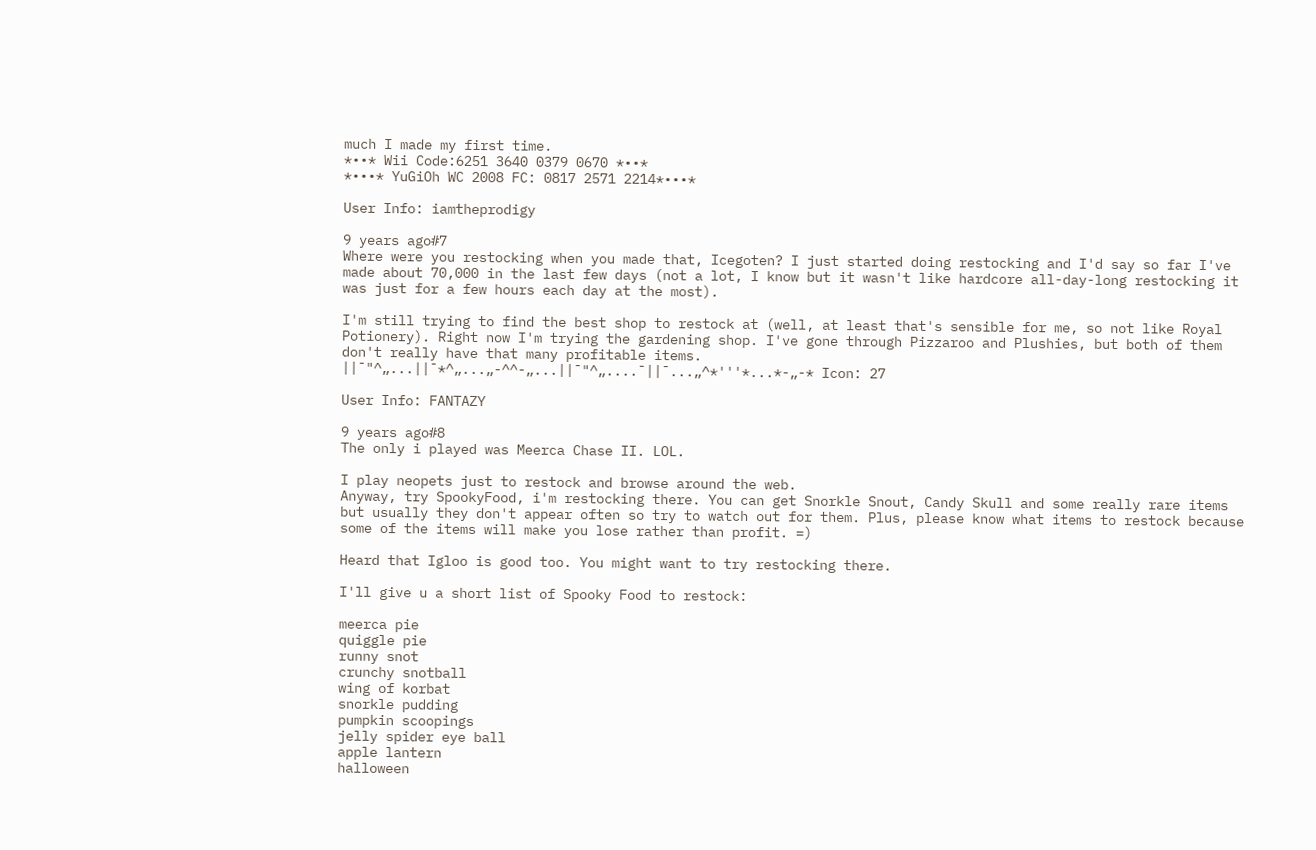much I made my first time.
*••* Wii Code:6251 3640 0379 0670 *••*
*•••* YuGiOh WC 2008 FC: 0817 2571 2214*•••*

User Info: iamtheprodigy

9 years ago#7
Where were you restocking when you made that, Icegoten? I just started doing restocking and I'd say so far I've made about 70,000 in the last few days (not a lot, I know but it wasn't like hardcore all-day-long restocking it was just for a few hours each day at the most).

I'm still trying to find the best shop to restock at (well, at least that's sensible for me, so not like Royal Potionery). Right now I'm trying the gardening shop. I've gone through Pizzaroo and Plushies, but both of them don't really have that many profitable items.
||¯"^„...||¯*^„...„-^^-„...||¯"^„....¯||¯...„^*'''*...*-„-* Icon: 27

User Info: FANTAZY

9 years ago#8
The only i played was Meerca Chase II. LOL.

I play neopets just to restock and browse around the web.
Anyway, try SpookyFood, i'm restocking there. You can get Snorkle Snout, Candy Skull and some really rare items but usually they don't appear often so try to watch out for them. Plus, please know what items to restock because some of the items will make you lose rather than profit. =)

Heard that Igloo is good too. You might want to try restocking there.

I'll give u a short list of Spooky Food to restock:

meerca pie
quiggle pie
runny snot
crunchy snotball
wing of korbat
snorkle pudding
pumpkin scoopings
jelly spider eye ball
apple lantern
halloween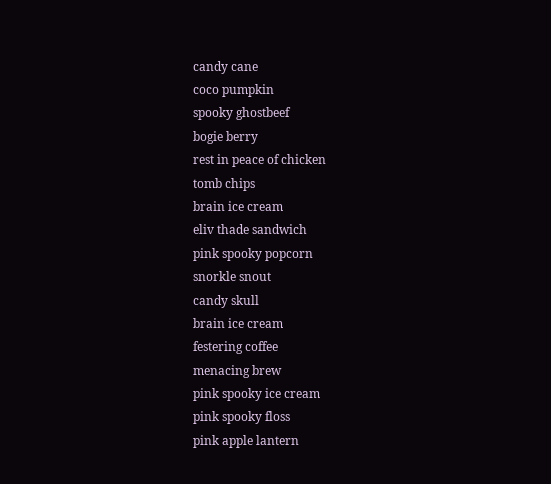candy cane
coco pumpkin
spooky ghostbeef
bogie berry
rest in peace of chicken
tomb chips
brain ice cream
eliv thade sandwich
pink spooky popcorn
snorkle snout
candy skull
brain ice cream
festering coffee
menacing brew
pink spooky ice cream
pink spooky floss
pink apple lantern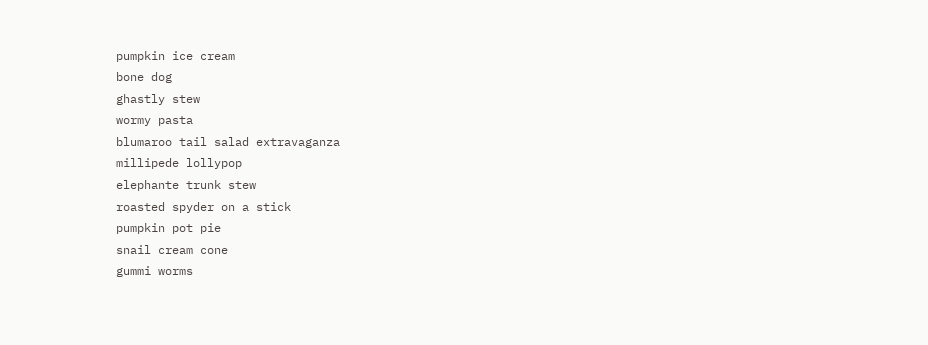pumpkin ice cream
bone dog
ghastly stew
wormy pasta
blumaroo tail salad extravaganza
millipede lollypop
elephante trunk stew
roasted spyder on a stick
pumpkin pot pie
snail cream cone
gummi worms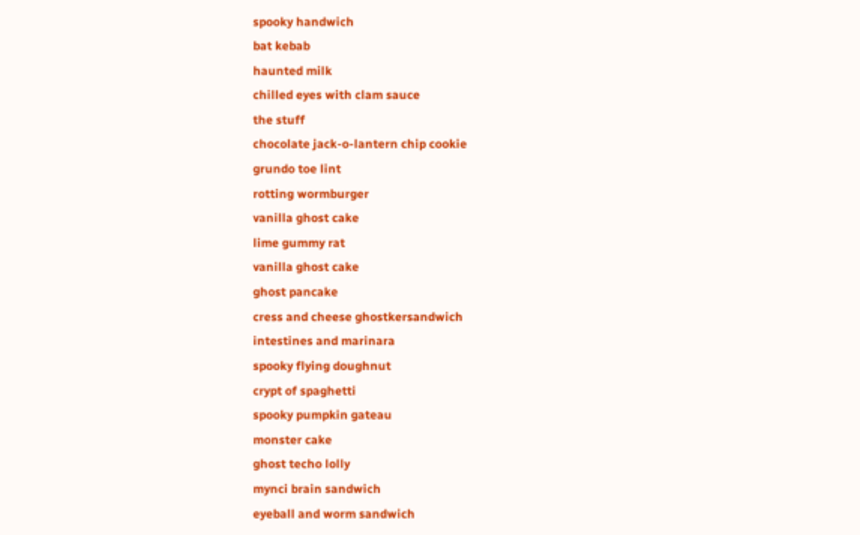spooky handwich
bat kebab
haunted milk
chilled eyes with clam sauce
the stuff
chocolate jack-o-lantern chip cookie
grundo toe lint
rotting wormburger
vanilla ghost cake
lime gummy rat
vanilla ghost cake
ghost pancake
cress and cheese ghostkersandwich
intestines and marinara
spooky flying doughnut
crypt of spaghetti
spooky pumpkin gateau
monster cake
ghost techo lolly
mynci brain sandwich
eyeball and worm sandwich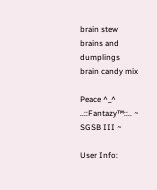brain stew
brains and dumplings
brain candy mix

Peace ^_^
..::Fantazy™::.. ~ SGSB III ~

User Info: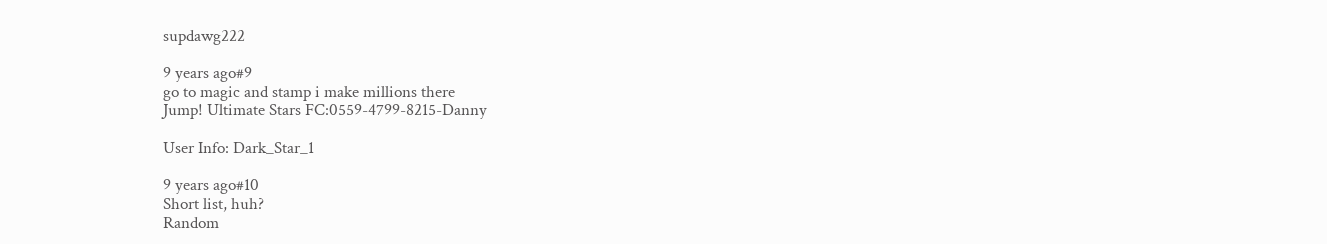supdawg222

9 years ago#9
go to magic and stamp i make millions there
Jump! Ultimate Stars FC:0559-4799-8215-Danny

User Info: Dark_Star_1

9 years ago#10
Short list, huh?
Random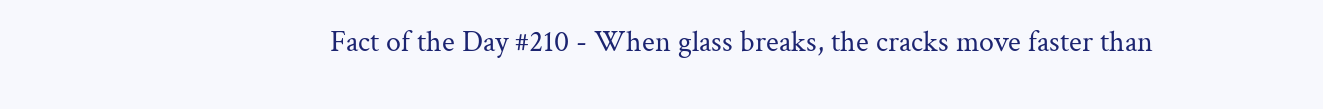Fact of the Day #210 - When glass breaks, the cracks move faster than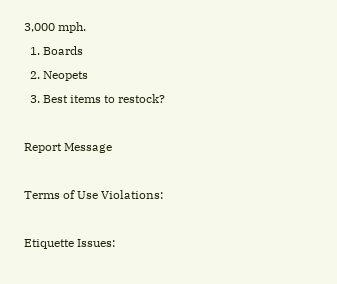3,000 mph.
  1. Boards
  2. Neopets
  3. Best items to restock?

Report Message

Terms of Use Violations:

Etiquette Issues: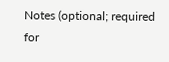Notes (optional; required for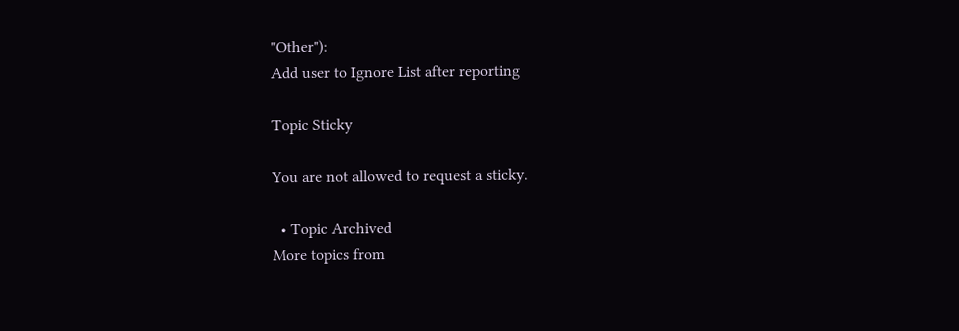"Other"):
Add user to Ignore List after reporting

Topic Sticky

You are not allowed to request a sticky.

  • Topic Archived
More topics from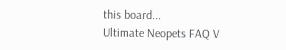this board...
Ultimate Neopets FAQ V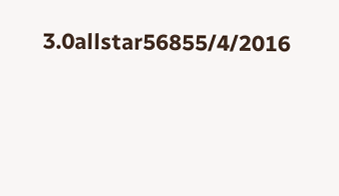3.0allstar56855/4/2016